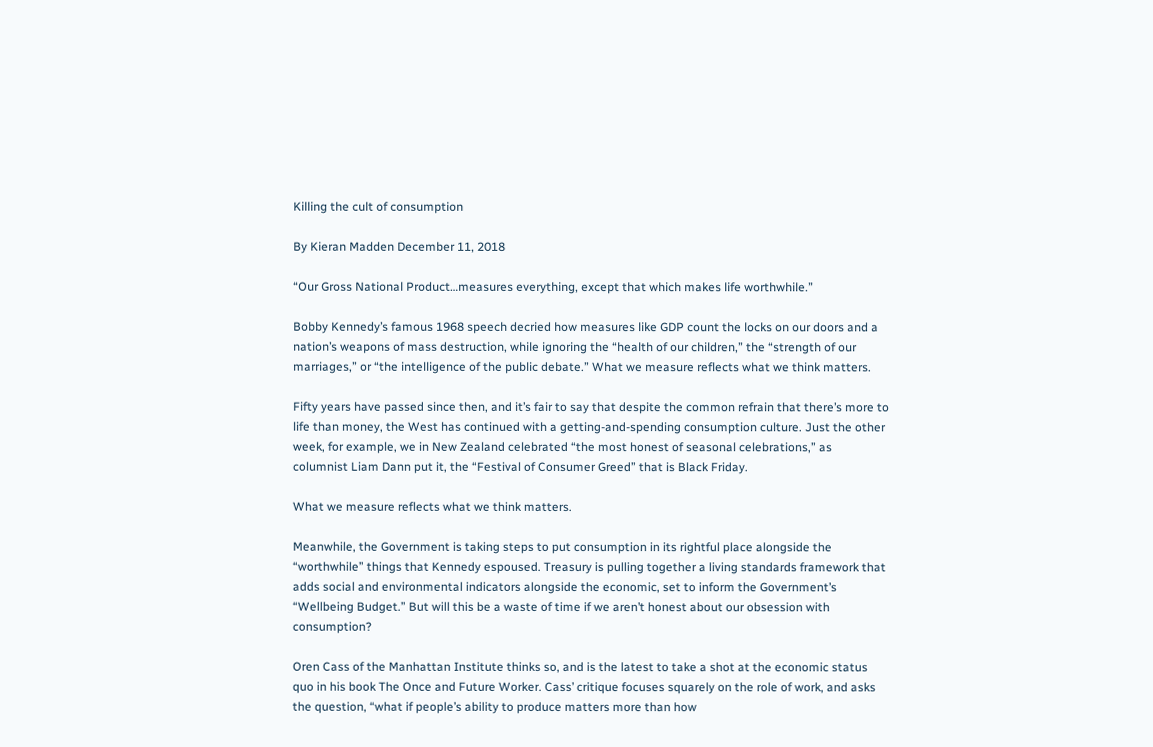Killing the cult of consumption

By Kieran Madden December 11, 2018

“Our Gross National Product…measures everything, except that which makes life worthwhile.”

Bobby Kennedy’s famous 1968 speech decried how measures like GDP count the locks on our doors and a nation’s weapons of mass destruction, while ignoring the “health of our children,” the “strength of our marriages,” or “the intelligence of the public debate.” What we measure reflects what we think matters.

Fifty years have passed since then, and it’s fair to say that despite the common refrain that there’s more to life than money, the West has continued with a getting-and-spending consumption culture. Just the other week, for example, we in New Zealand celebrated “the most honest of seasonal celebrations,” as columnist Liam Dann put it, the “Festival of Consumer Greed” that is Black Friday.

What we measure reflects what we think matters.

Meanwhile, the Government is taking steps to put consumption in its rightful place alongside the “worthwhile” things that Kennedy espoused. Treasury is pulling together a living standards framework that adds social and environmental indicators alongside the economic, set to inform the Government’s “Wellbeing Budget.” But will this be a waste of time if we aren’t honest about our obsession with consumption?

Oren Cass of the Manhattan Institute thinks so, and is the latest to take a shot at the economic status quo in his book The Once and Future Worker. Cass’ critique focuses squarely on the role of work, and asks the question, “what if people’s ability to produce matters more than how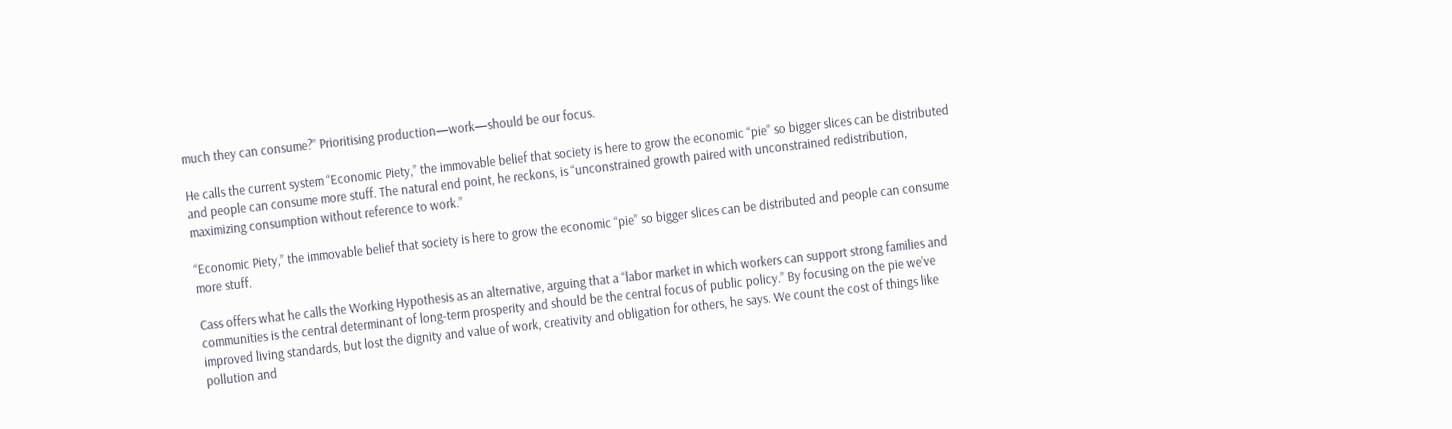much they can consume?” Prioritising production—work—should be our focus.

He calls the current system “Economic Piety,” the immovable belief that society is here to grow the economic “pie” so bigger slices can be distributed and people can consume more stuff. The natural end point, he reckons, is “unconstrained growth paired with unconstrained redistribution, maximizing consumption without reference to work.”

“Economic Piety,” the immovable belief that society is here to grow the economic “pie” so bigger slices can be distributed and people can consume more stuff.

Cass offers what he calls the Working Hypothesis as an alternative, arguing that a “labor market in which workers can support strong families and communities is the central determinant of long-term prosperity and should be the central focus of public policy.” By focusing on the pie we’ve improved living standards, but lost the dignity and value of work, creativity and obligation for others, he says. We count the cost of things like pollution and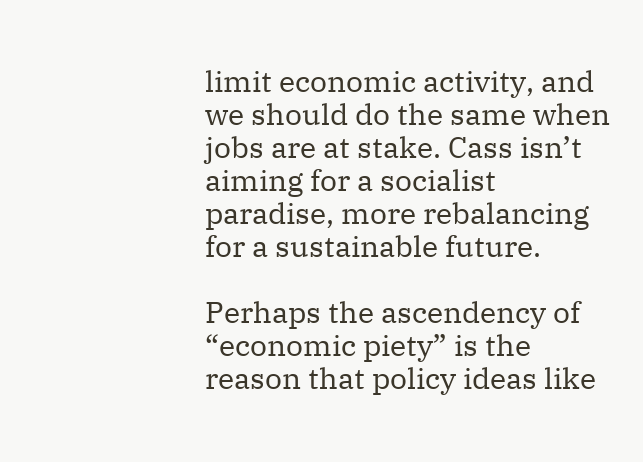limit economic activity, and we should do the same when jobs are at stake. Cass isn’t aiming for a socialist paradise, more rebalancing for a sustainable future.

Perhaps the ascendency of “economic piety” is the reason that policy ideas like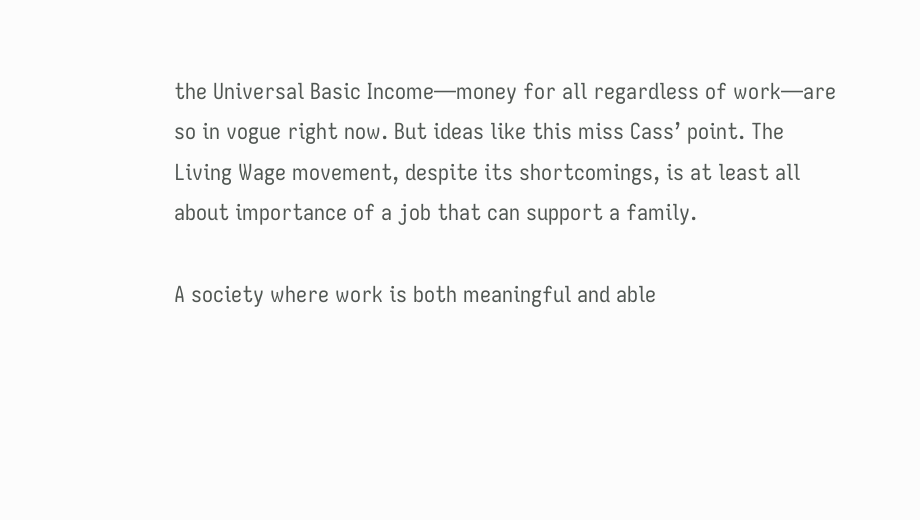the Universal Basic Income—money for all regardless of work—are so in vogue right now. But ideas like this miss Cass’ point. The Living Wage movement, despite its shortcomings, is at least all about importance of a job that can support a family.

A society where work is both meaningful and able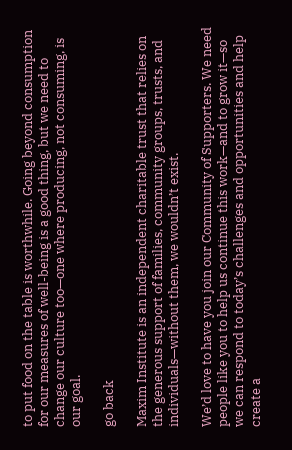to put food on the table is worthwhile. Going beyond consumption for our measures of well-being is a good thing, but we need to change our culture too—one where producing, not consuming, is our goal.

go back

Maxim Institute is an independent charitable trust that relies on the generous support of families, community groups, trusts, and individuals—without them, we wouldn’t exist.

We’d love to have you join our Community of Supporters. We need people like you to help us continue this work—and to grow it—so we can respond to today’s challenges and opportunities and help create a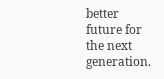better future for the next generation.